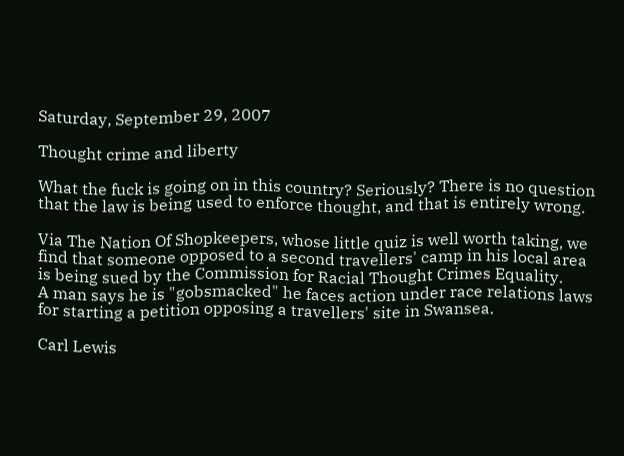Saturday, September 29, 2007

Thought crime and liberty

What the fuck is going on in this country? Seriously? There is no question that the law is being used to enforce thought, and that is entirely wrong.

Via The Nation Of Shopkeepers, whose little quiz is well worth taking, we find that someone opposed to a second travellers' camp in his local area is being sued by the Commission for Racial Thought Crimes Equality.
A man says he is "gobsmacked" he faces action under race relations laws for starting a petition opposing a travellers' site in Swansea.

Carl Lewis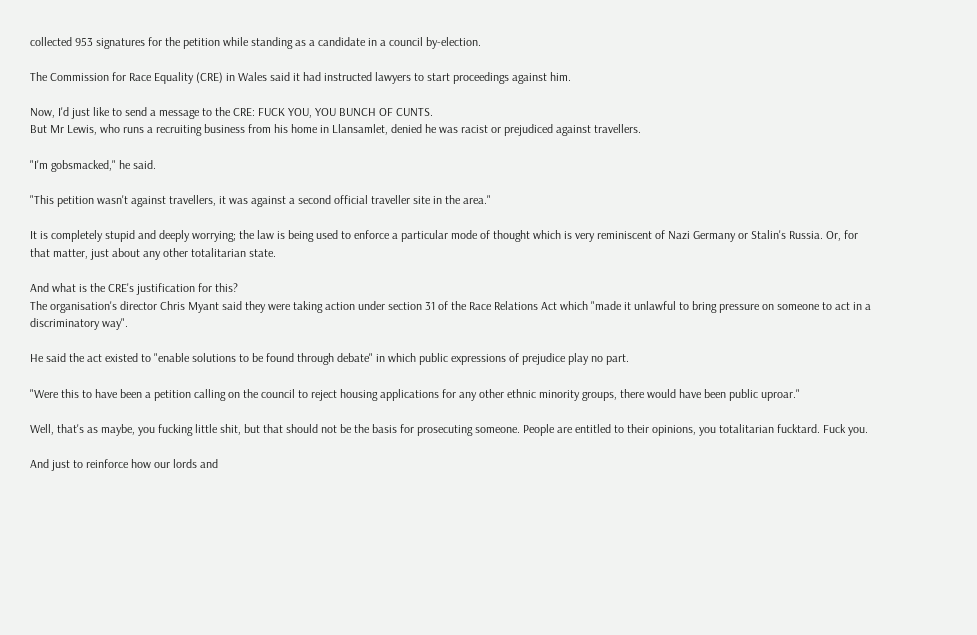collected 953 signatures for the petition while standing as a candidate in a council by-election.

The Commission for Race Equality (CRE) in Wales said it had instructed lawyers to start proceedings against him.

Now, I'd just like to send a message to the CRE: FUCK YOU, YOU BUNCH OF CUNTS.
But Mr Lewis, who runs a recruiting business from his home in Llansamlet, denied he was racist or prejudiced against travellers.

"I'm gobsmacked," he said.

"This petition wasn't against travellers, it was against a second official traveller site in the area."

It is completely stupid and deeply worrying; the law is being used to enforce a particular mode of thought which is very reminiscent of Nazi Germany or Stalin's Russia. Or, for that matter, just about any other totalitarian state.

And what is the CRE's justification for this?
The organisation's director Chris Myant said they were taking action under section 31 of the Race Relations Act which "made it unlawful to bring pressure on someone to act in a discriminatory way".

He said the act existed to "enable solutions to be found through debate" in which public expressions of prejudice play no part.

"Were this to have been a petition calling on the council to reject housing applications for any other ethnic minority groups, there would have been public uproar."

Well, that's as maybe, you fucking little shit, but that should not be the basis for prosecuting someone. People are entitled to their opinions, you totalitarian fucktard. Fuck you.

And just to reinforce how our lords and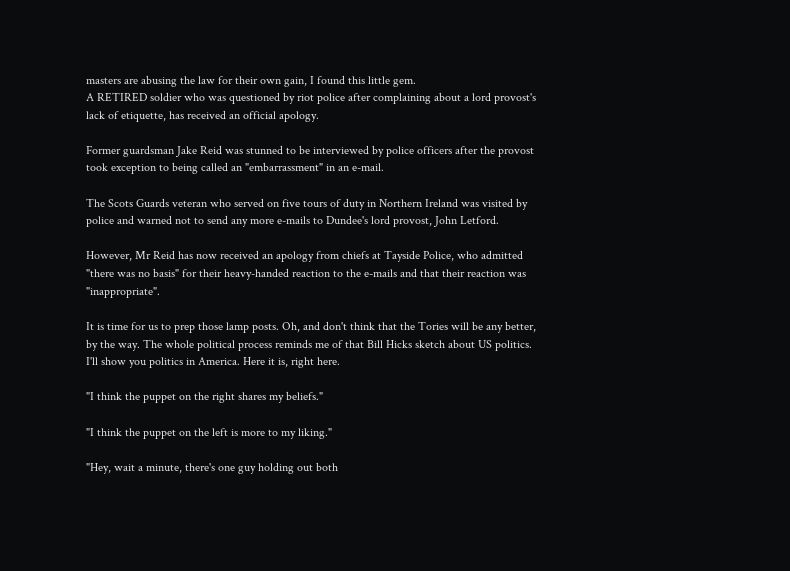masters are abusing the law for their own gain, I found this little gem.
A RETIRED soldier who was questioned by riot police after complaining about a lord provost's lack of etiquette, has received an official apology.

Former guardsman Jake Reid was stunned to be interviewed by police officers after the provost took exception to being called an "embarrassment" in an e-mail.

The Scots Guards veteran who served on five tours of duty in Northern Ireland was visited by police and warned not to send any more e-mails to Dundee's lord provost, John Letford.

However, Mr Reid has now received an apology from chiefs at Tayside Police, who admitted "there was no basis" for their heavy-handed reaction to the e-mails and that their reaction was "inappropriate".

It is time for us to prep those lamp posts. Oh, and don't think that the Tories will be any better, by the way. The whole political process reminds me of that Bill Hicks sketch about US politics.
I'll show you politics in America. Here it is, right here.

"I think the puppet on the right shares my beliefs."

"I think the puppet on the left is more to my liking."

"Hey, wait a minute, there's one guy holding out both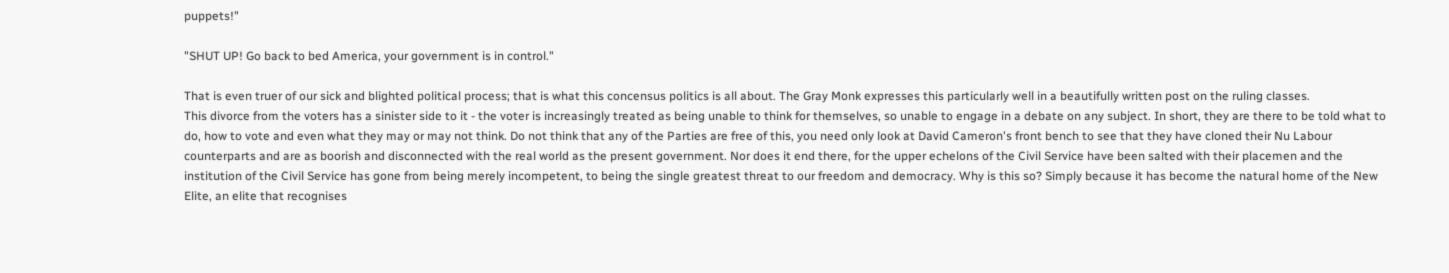puppets!"

"SHUT UP! Go back to bed America, your government is in control."

That is even truer of our sick and blighted political process; that is what this concensus politics is all about. The Gray Monk expresses this particularly well in a beautifully written post on the ruling classes.
This divorce from the voters has a sinister side to it - the voter is increasingly treated as being unable to think for themselves, so unable to engage in a debate on any subject. In short, they are there to be told what to do, how to vote and even what they may or may not think. Do not think that any of the Parties are free of this, you need only look at David Cameron's front bench to see that they have cloned their Nu Labour counterparts and are as boorish and disconnected with the real world as the present government. Nor does it end there, for the upper echelons of the Civil Service have been salted with their placemen and the institution of the Civil Service has gone from being merely incompetent, to being the single greatest threat to our freedom and democracy. Why is this so? Simply because it has become the natural home of the New Elite, an elite that recognises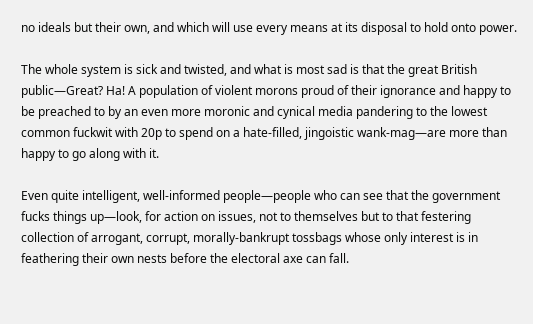no ideals but their own, and which will use every means at its disposal to hold onto power.

The whole system is sick and twisted, and what is most sad is that the great British public—Great? Ha! A population of violent morons proud of their ignorance and happy to be preached to by an even more moronic and cynical media pandering to the lowest common fuckwit with 20p to spend on a hate-filled, jingoistic wank-mag—are more than happy to go along with it.

Even quite intelligent, well-informed people—people who can see that the government fucks things up—look, for action on issues, not to themselves but to that festering collection of arrogant, corrupt, morally-bankrupt tossbags whose only interest is in feathering their own nests before the electoral axe can fall.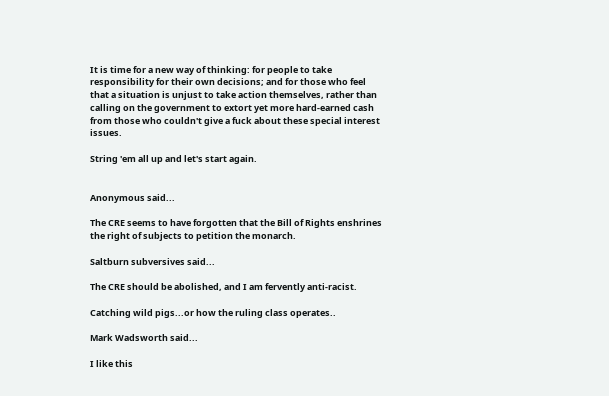It is time for a new way of thinking: for people to take responsibility for their own decisions; and for those who feel that a situation is unjust to take action themselves, rather than calling on the government to extort yet more hard-earned cash from those who couldn't give a fuck about these special interest issues.

String 'em all up and let's start again.


Anonymous said...

The CRE seems to have forgotten that the Bill of Rights enshrines the right of subjects to petition the monarch.

Saltburn subversives said...

The CRE should be abolished, and I am fervently anti-racist.

Catching wild pigs...or how the ruling class operates..

Mark Wadsworth said...

I like this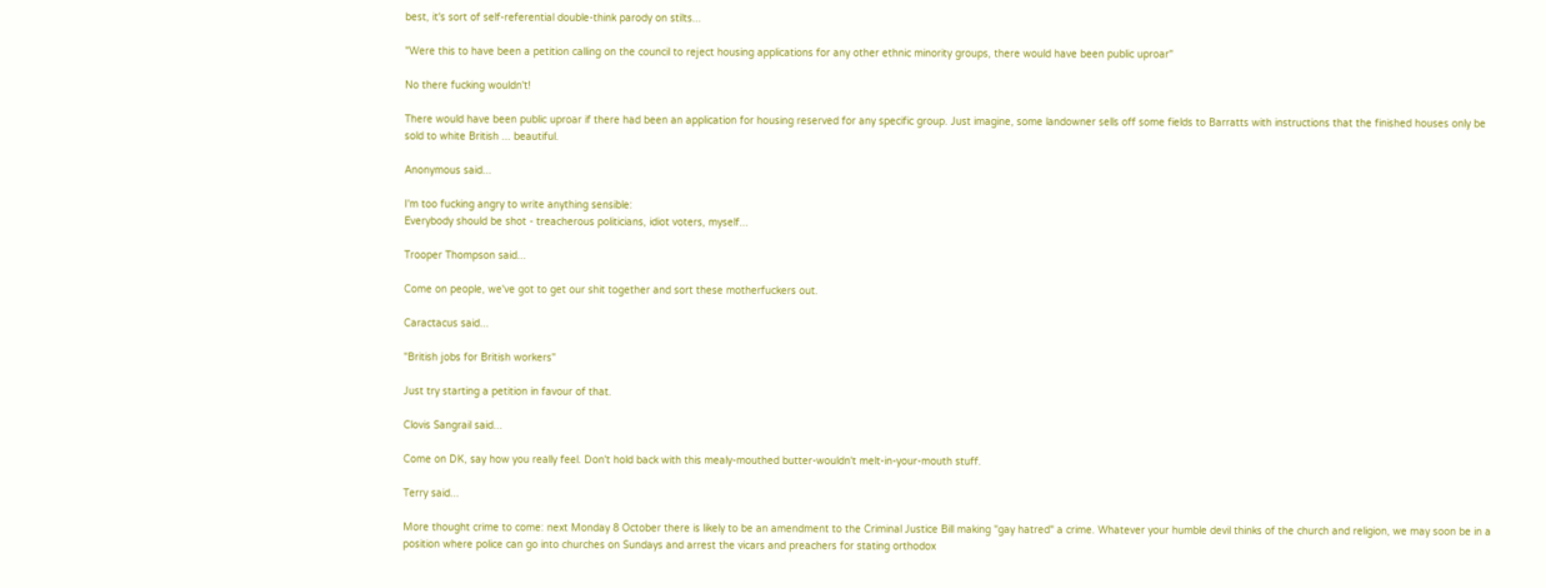best, it's sort of self-referential double-think parody on stilts...

"Were this to have been a petition calling on the council to reject housing applications for any other ethnic minority groups, there would have been public uproar"

No there fucking wouldn't!

There would have been public uproar if there had been an application for housing reserved for any specific group. Just imagine, some landowner sells off some fields to Barratts with instructions that the finished houses only be sold to white British ... beautiful.

Anonymous said...

I'm too fucking angry to write anything sensible:
Everybody should be shot - treacherous politicians, idiot voters, myself...

Trooper Thompson said...

Come on people, we've got to get our shit together and sort these motherfuckers out.

Caractacus said...

"British jobs for British workers"

Just try starting a petition in favour of that.

Clovis Sangrail said...

Come on DK, say how you really feel. Don't hold back with this mealy-mouthed butter-wouldn't melt-in-your-mouth stuff.

Terry said...

More thought crime to come: next Monday 8 October there is likely to be an amendment to the Criminal Justice Bill making "gay hatred" a crime. Whatever your humble devil thinks of the church and religion, we may soon be in a position where police can go into churches on Sundays and arrest the vicars and preachers for stating orthodox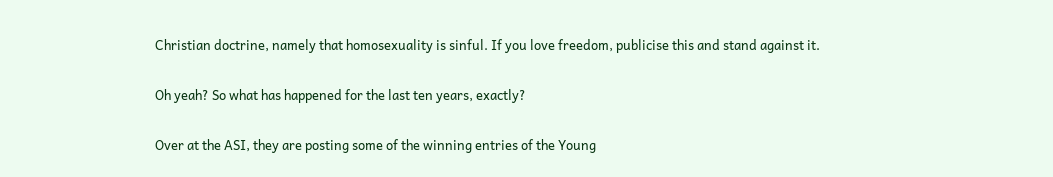Christian doctrine, namely that homosexuality is sinful. If you love freedom, publicise this and stand against it.

Oh yeah? So what has happened for the last ten years, exactly?

Over at the ASI, they are posting some of the winning entries of the Young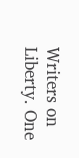Writers on Liberty. One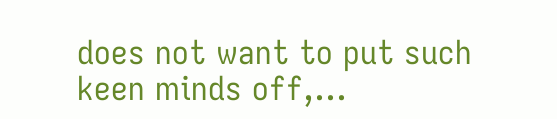does not want to put such keen minds off,...